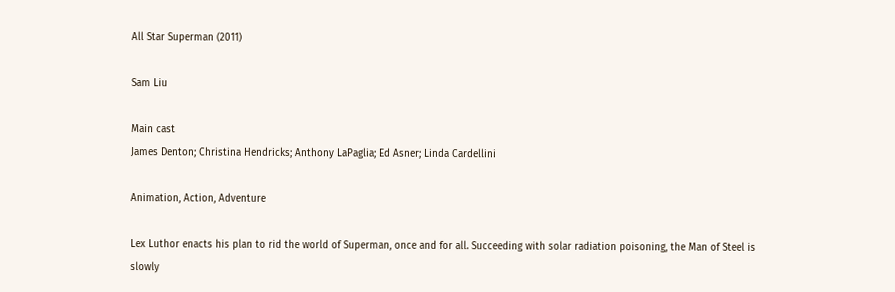All Star Superman (2011)

Sam Liu

Main cast
James Denton; Christina Hendricks; Anthony LaPaglia; Ed Asner; Linda Cardellini

Animation, Action, Adventure

Lex Luthor enacts his plan to rid the world of Superman, once and for all. Succeeding with solar radiation poisoning, the Man of Steel is slowly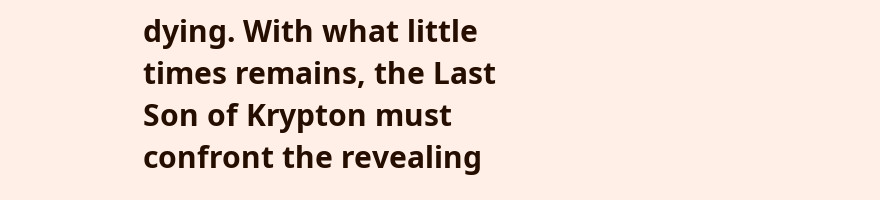dying. With what little times remains, the Last Son of Krypton must confront the revealing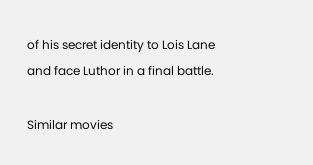of his secret identity to Lois Lane and face Luthor in a final battle.

Similar movies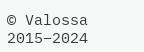© Valossa 2015–2024